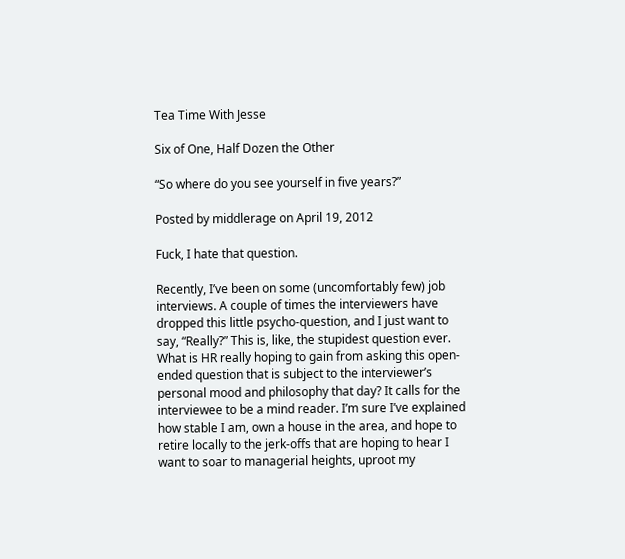Tea Time With Jesse

Six of One, Half Dozen the Other

“So where do you see yourself in five years?”

Posted by middlerage on April 19, 2012

Fuck, I hate that question.

Recently, I’ve been on some (uncomfortably few) job interviews. A couple of times the interviewers have dropped this little psycho-question, and I just want to say, “Really?” This is, like, the stupidest question ever. What is HR really hoping to gain from asking this open-ended question that is subject to the interviewer’s personal mood and philosophy that day? It calls for the interviewee to be a mind reader. I’m sure I’ve explained how stable I am, own a house in the area, and hope to retire locally to the jerk-offs that are hoping to hear I want to soar to managerial heights, uproot my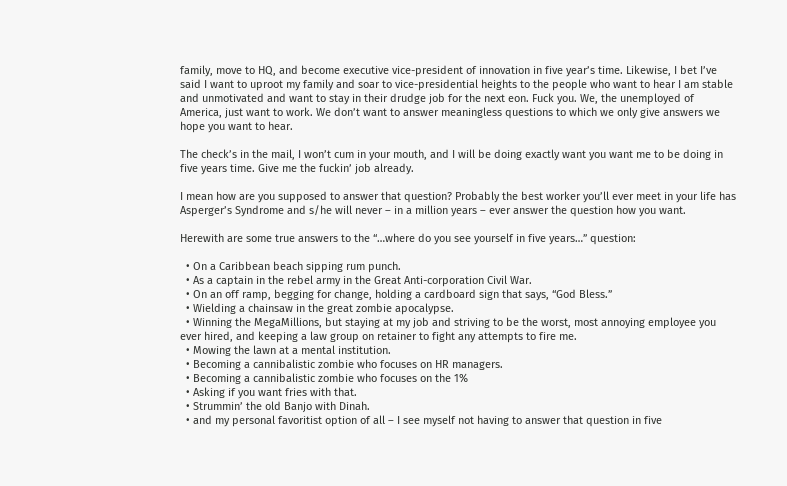family, move to HQ, and become executive vice-president of innovation in five year’s time. Likewise, I bet I’ve said I want to uproot my family and soar to vice-presidential heights to the people who want to hear I am stable and unmotivated and want to stay in their drudge job for the next eon. Fuck you. We, the unemployed of America, just want to work. We don’t want to answer meaningless questions to which we only give answers we hope you want to hear.

The check’s in the mail, I won’t cum in your mouth, and I will be doing exactly want you want me to be doing in five years time. Give me the fuckin’ job already.

I mean how are you supposed to answer that question? Probably the best worker you’ll ever meet in your life has Asperger’s Syndrome and s/he will never – in a million years – ever answer the question how you want.

Herewith are some true answers to the “…where do you see yourself in five years…” question:

  • On a Caribbean beach sipping rum punch.
  • As a captain in the rebel army in the Great Anti-corporation Civil War.
  • On an off ramp, begging for change, holding a cardboard sign that says, “God Bless.”
  • Wielding a chainsaw in the great zombie apocalypse.
  • Winning the MegaMillions, but staying at my job and striving to be the worst, most annoying employee you ever hired, and keeping a law group on retainer to fight any attempts to fire me.
  • Mowing the lawn at a mental institution.
  • Becoming a cannibalistic zombie who focuses on HR managers.
  • Becoming a cannibalistic zombie who focuses on the 1%
  • Asking if you want fries with that.
  • Strummin’ the old Banjo with Dinah.
  • and my personal favoritist option of all – I see myself not having to answer that question in five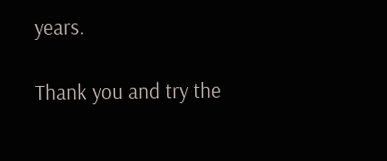years.

Thank you and try the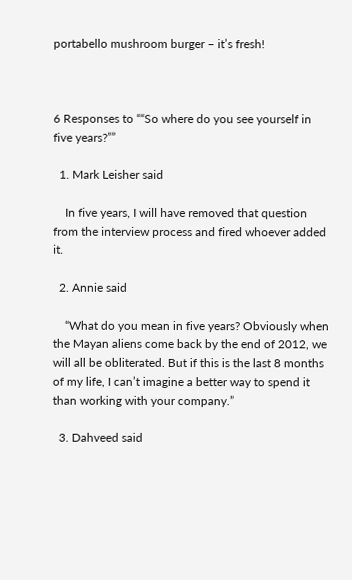portabello mushroom burger – it’s fresh!



6 Responses to ““So where do you see yourself in five years?””

  1. Mark Leisher said

    In five years, I will have removed that question from the interview process and fired whoever added it.

  2. Annie said

    “What do you mean in five years? Obviously when the Mayan aliens come back by the end of 2012, we will all be obliterated. But if this is the last 8 months of my life, I can’t imagine a better way to spend it than working with your company.”

  3. Dahveed said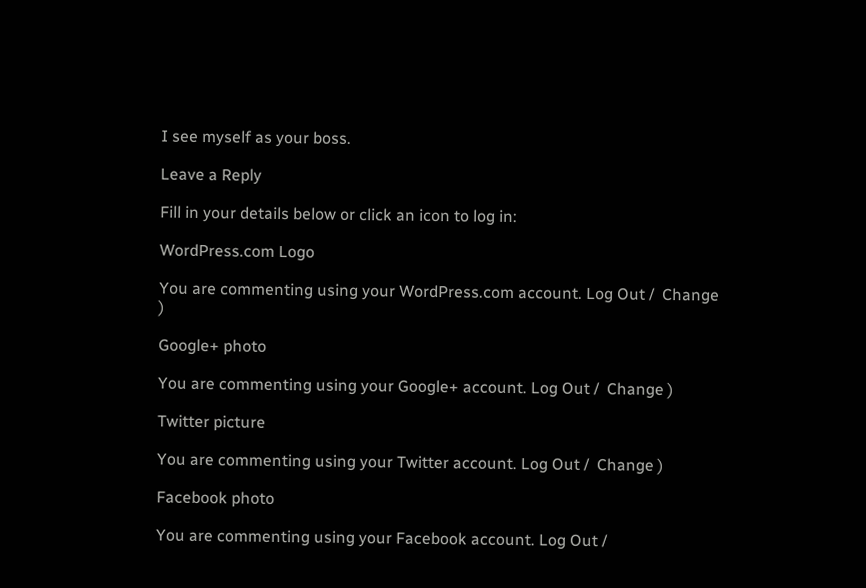I see myself as your boss.

Leave a Reply

Fill in your details below or click an icon to log in:

WordPress.com Logo

You are commenting using your WordPress.com account. Log Out /  Change )

Google+ photo

You are commenting using your Google+ account. Log Out /  Change )

Twitter picture

You are commenting using your Twitter account. Log Out /  Change )

Facebook photo

You are commenting using your Facebook account. Log Out /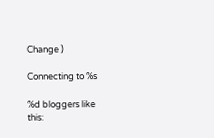Change )

Connecting to %s

%d bloggers like this: